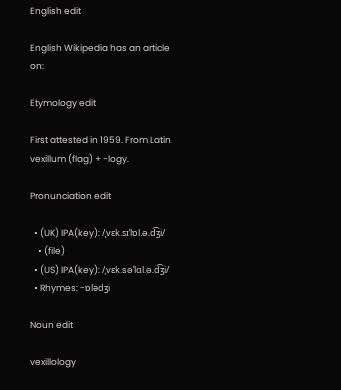English edit

English Wikipedia has an article on:

Etymology edit

First attested in 1959. From Latin vexillum (flag) + -logy.

Pronunciation edit

  • (UK) IPA(key): /ˌvɛk.sɪˈlɒl.ə.d͡ʒi/
    • (file)
  • (US) IPA(key): /ˌvɛk.səˈlɑl.ə.d͡ʒi/
  • Rhymes: -ɒlədʒi

Noun edit

vexillology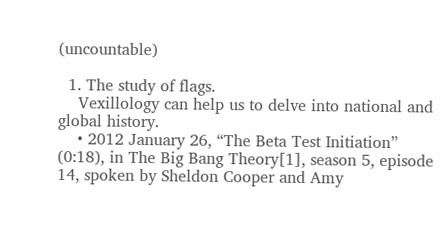(uncountable)

  1. The study of flags.
    Vexillology can help us to delve into national and global history.
    • 2012 January 26, “The Beta Test Initiation” (0:18), in The Big Bang Theory[1], season 5, episode 14, spoken by Sheldon Cooper and Amy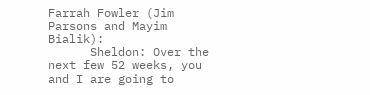Farrah Fowler (Jim Parsons and Mayim Bialik):
      Sheldon: Over the next few 52 weeks, you and I are going to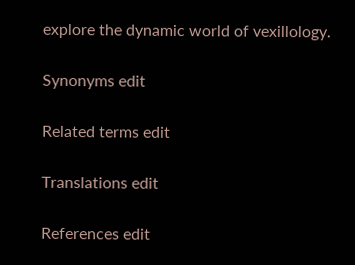explore the dynamic world of vexillology.

Synonyms edit

Related terms edit

Translations edit

References edit